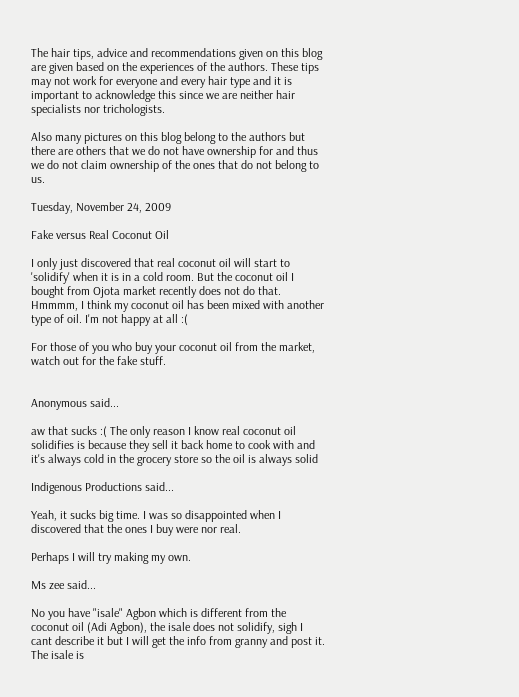The hair tips, advice and recommendations given on this blog are given based on the experiences of the authors. These tips may not work for everyone and every hair type and it is important to acknowledge this since we are neither hair specialists nor trichologists.

Also many pictures on this blog belong to the authors but there are others that we do not have ownership for and thus we do not claim ownership of the ones that do not belong to us.

Tuesday, November 24, 2009

Fake versus Real Coconut Oil

I only just discovered that real coconut oil will start to 'solidify' when it is in a cold room. But the coconut oil I bought from Ojota market recently does not do that. Hmmmm, I think my coconut oil has been mixed with another type of oil. I'm not happy at all :(

For those of you who buy your coconut oil from the market, watch out for the fake stuff.


Anonymous said...

aw that sucks :( The only reason I know real coconut oil solidifies is because they sell it back home to cook with and it's always cold in the grocery store so the oil is always solid

Indigenous Productions said...

Yeah, it sucks big time. I was so disappointed when I discovered that the ones I buy were nor real.

Perhaps I will try making my own.

Ms zee said...

No you have "isale" Agbon which is different from the coconut oil (Adi Agbon), the isale does not solidify, sigh I cant describe it but I will get the info from granny and post it. The isale is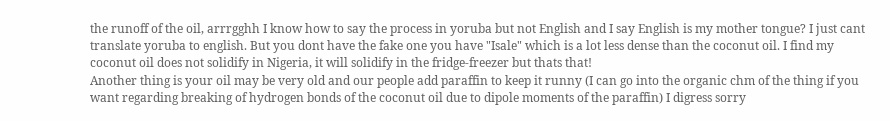the runoff of the oil, arrrgghh I know how to say the process in yoruba but not English and I say English is my mother tongue? I just cant translate yoruba to english. But you dont have the fake one you have "Isale" which is a lot less dense than the coconut oil. I find my coconut oil does not solidify in Nigeria, it will solidify in the fridge-freezer but thats that!
Another thing is your oil may be very old and our people add paraffin to keep it runny (I can go into the organic chm of the thing if you want regarding breaking of hydrogen bonds of the coconut oil due to dipole moments of the paraffin) I digress sorry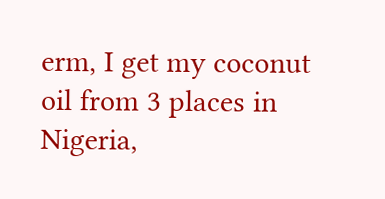erm, I get my coconut oil from 3 places in Nigeria,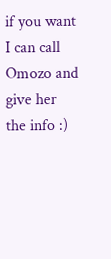if you want I can call Omozo and give her the info :)